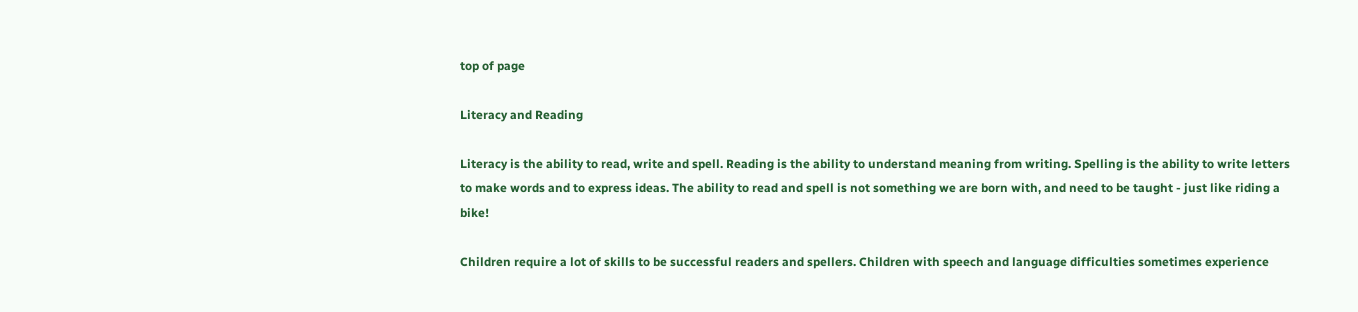top of page

Literacy and Reading

Literacy is the ability to read, write and spell. Reading is the ability to understand meaning from writing. Spelling is the ability to write letters to make words and to express ideas. The ability to read and spell is not something we are born with, and need to be taught - just like riding a bike!

Children require a lot of skills to be successful readers and spellers. Children with speech and language difficulties sometimes experience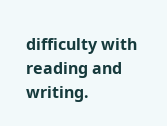difficulty with reading and writing.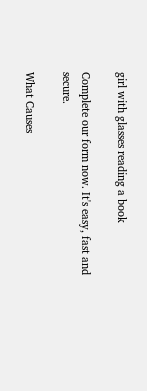girl with glasses reading a book

Complete our form now. It's easy, fast and secure.

What Causes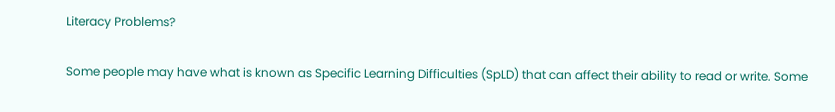Literacy Problems?

Some people may have what is known as Specific Learning Difficulties (SpLD) that can affect their ability to read or write. Some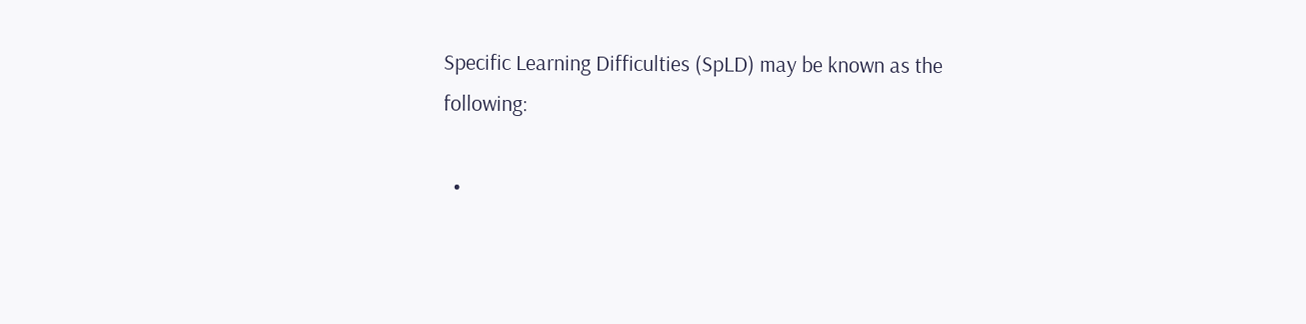Specific Learning Difficulties (SpLD) may be known as the following:

  •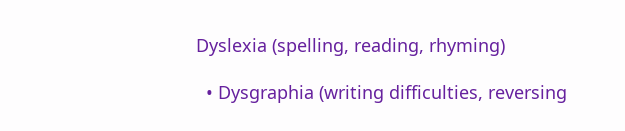Dyslexia (spelling, reading, rhyming)

  • Dysgraphia (writing difficulties, reversing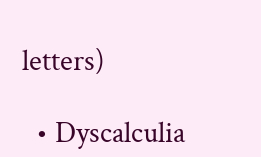letters)

  • Dyscalculia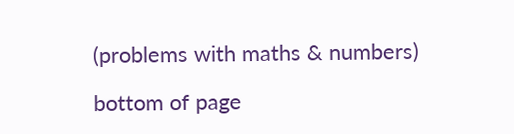(problems with maths & numbers)

bottom of page